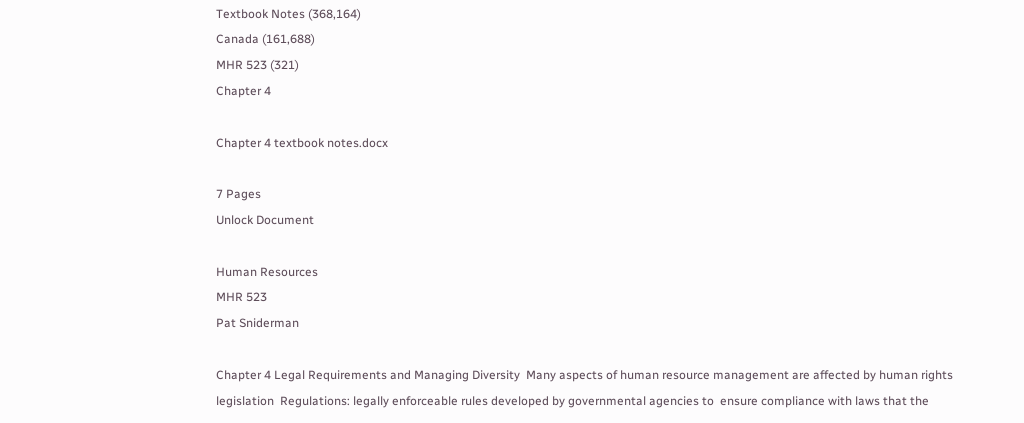Textbook Notes (368,164)
Canada (161,688)
MHR 523 (321)
Chapter 4

Chapter 4 textbook notes.docx

7 Pages
Unlock Document

Human Resources
MHR 523
Pat Sniderman

Chapter 4 Legal Requirements and Managing Diversity  Many aspects of human resource management are affected by human rights  legislation  Regulations: legally enforceable rules developed by governmental agencies to  ensure compliance with laws that the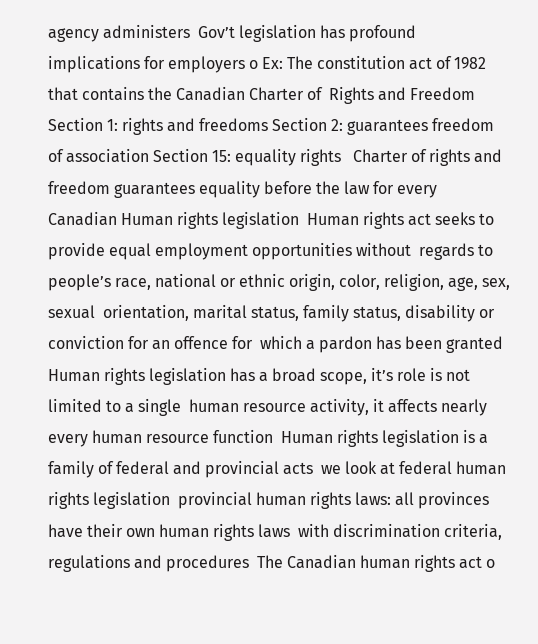agency administers  Gov’t legislation has profound implications for employers o Ex: The constitution act of 1982 that contains the Canadian Charter of  Rights and Freedom Section 1: rights and freedoms Section 2: guarantees freedom of association Section 15: equality rights   Charter of rights and freedom guarantees equality before the law for every  Canadian Human rights legislation  Human rights act seeks to provide equal employment opportunities without  regards to people’s race, national or ethnic origin, color, religion, age, sex, sexual  orientation, marital status, family status, disability or conviction for an offence for  which a pardon has been granted  Human rights legislation has a broad scope, it’s role is not limited to a single  human resource activity, it affects nearly every human resource function  Human rights legislation is a family of federal and provincial acts  we look at federal human rights legislation  provincial human rights laws: all provinces have their own human rights laws  with discrimination criteria, regulations and procedures  The Canadian human rights act o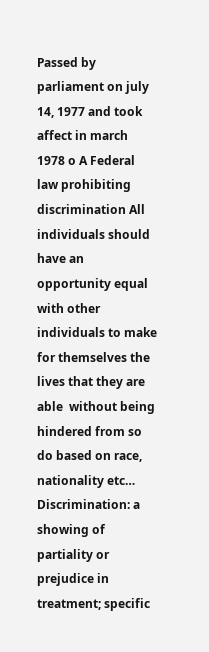Passed by parliament on july 14, 1977 and took affect in march 1978 o A Federal law prohibiting discrimination All individuals should have an opportunity equal with other  individuals to make for themselves the lives that they are able  without being hindered from so do based on race, nationality etc…  Discrimination: a showing of partiality or prejudice in treatment; specific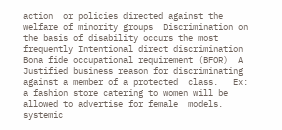action  or policies directed against the welfare of minority groups  Discrimination on the basis of disability occurs the most frequently Intentional direct discrimination Bona fide occupational requirement (BFOR)  A Justified business reason for discriminating against a member of a protected  class.   Ex: a fashion store catering to women will be allowed to advertise for female  models.  systemic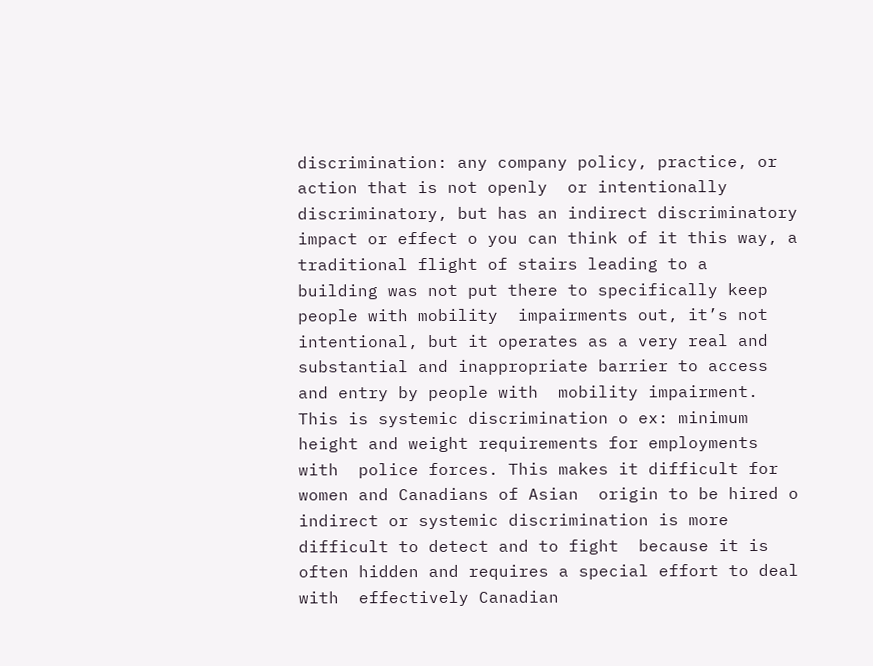discrimination: any company policy, practice, or action that is not openly  or intentionally discriminatory, but has an indirect discriminatory impact or effect o you can think of it this way, a traditional flight of stairs leading to a  building was not put there to specifically keep people with mobility  impairments out, it’s not intentional, but it operates as a very real and  substantial and inappropriate barrier to access and entry by people with  mobility impairment. This is systemic discrimination o ex: minimum height and weight requirements for employments with  police forces. This makes it difficult for women and Canadians of Asian  origin to be hired o indirect or systemic discrimination is more difficult to detect and to fight  because it is often hidden and requires a special effort to deal with  effectively Canadian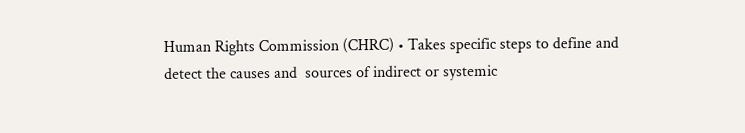Human Rights Commission (CHRC) • Takes specific steps to define and detect the causes and  sources of indirect or systemic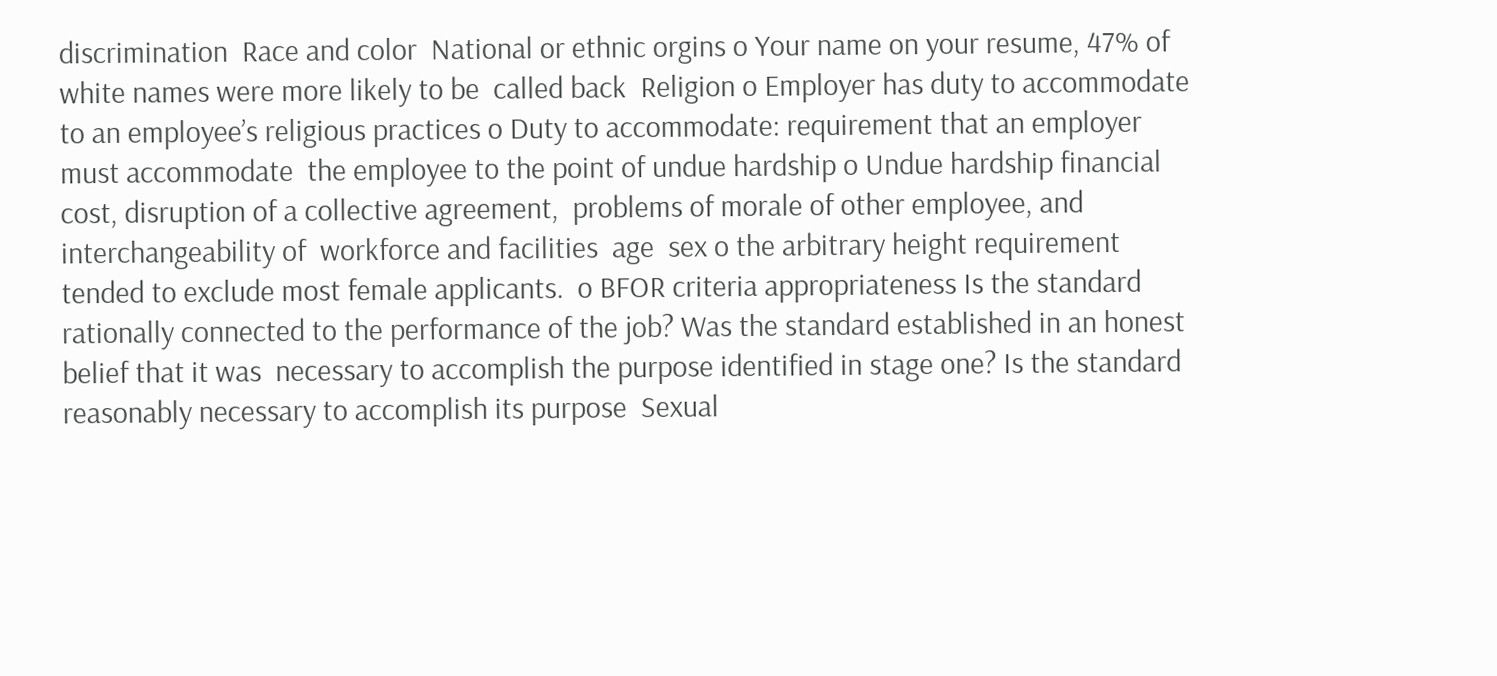discrimination  Race and color  National or ethnic orgins o Your name on your resume, 47% of white names were more likely to be  called back  Religion o Employer has duty to accommodate to an employee’s religious practices o Duty to accommodate: requirement that an employer must accommodate  the employee to the point of undue hardship o Undue hardship financial cost, disruption of a collective agreement,  problems of morale of other employee, and interchangeability of  workforce and facilities  age  sex o the arbitrary height requirement tended to exclude most female applicants.  o BFOR criteria appropriateness Is the standard rationally connected to the performance of the job? Was the standard established in an honest belief that it was  necessary to accomplish the purpose identified in stage one? Is the standard reasonably necessary to accomplish its purpose  Sexual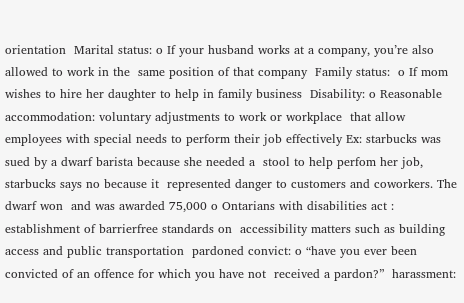orientation  Marital status: o If your husband works at a company, you’re also allowed to work in the  same position of that company  Family status:  o If mom wishes to hire her daughter to help in family business  Disability: o Reasonable accommodation: voluntary adjustments to work or workplace  that allow employees with special needs to perform their job effectively Ex: starbucks was sued by a dwarf barista because she needed a  stool to help perfom her job, starbucks says no because it  represented danger to customers and coworkers. The dwarf won  and was awarded 75,000 o Ontarians with disabilities act : establishment of barrierfree standards on  accessibility matters such as building access and public transportation  pardoned convict: o “have you ever been convicted of an offence for which you have not  received a pardon?”  harassment: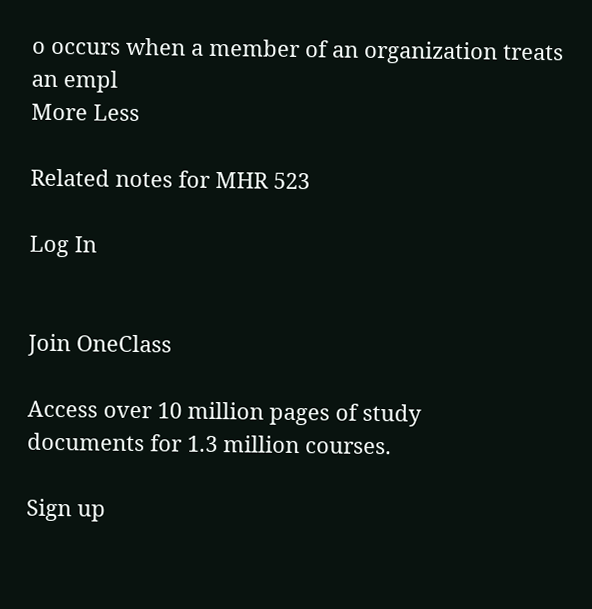o occurs when a member of an organization treats an empl
More Less

Related notes for MHR 523

Log In


Join OneClass

Access over 10 million pages of study
documents for 1.3 million courses.

Sign up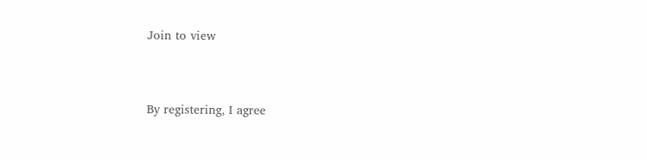Join to view


By registering, I agree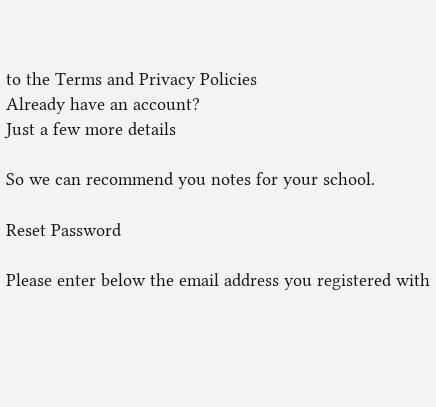to the Terms and Privacy Policies
Already have an account?
Just a few more details

So we can recommend you notes for your school.

Reset Password

Please enter below the email address you registered with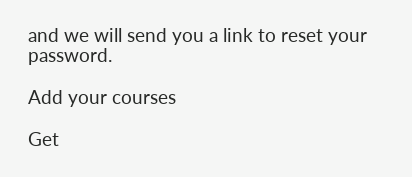and we will send you a link to reset your password.

Add your courses

Get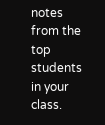notes from the top students in your class.